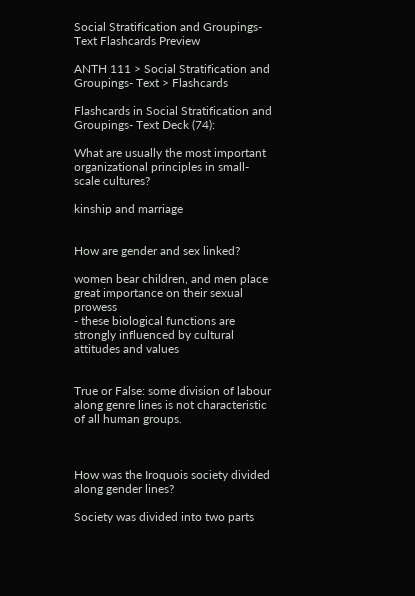Social Stratification and Groupings- Text Flashcards Preview

ANTH 111 > Social Stratification and Groupings- Text > Flashcards

Flashcards in Social Stratification and Groupings- Text Deck (74):

What are usually the most important organizational principles in small-scale cultures?

kinship and marriage


How are gender and sex linked?

women bear children, and men place great importance on their sexual prowess
- these biological functions are strongly influenced by cultural attitudes and values


True or False: some division of labour along genre lines is not characteristic of all human groups.



How was the Iroquois society divided along gender lines?

Society was divided into two parts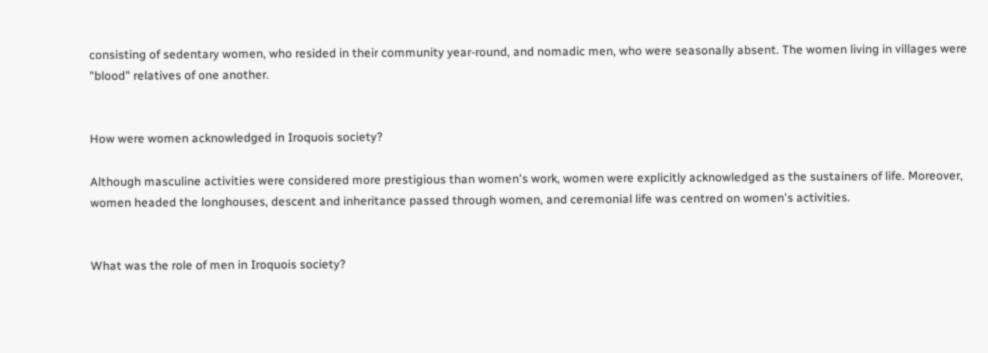consisting of sedentary women, who resided in their community year-round, and nomadic men, who were seasonally absent. The women living in villages were "blood" relatives of one another.


How were women acknowledged in Iroquois society?

Although masculine activities were considered more prestigious than women's work, women were explicitly acknowledged as the sustainers of life. Moreover, women headed the longhouses, descent and inheritance passed through women, and ceremonial life was centred on women's activities.


What was the role of men in Iroquois society?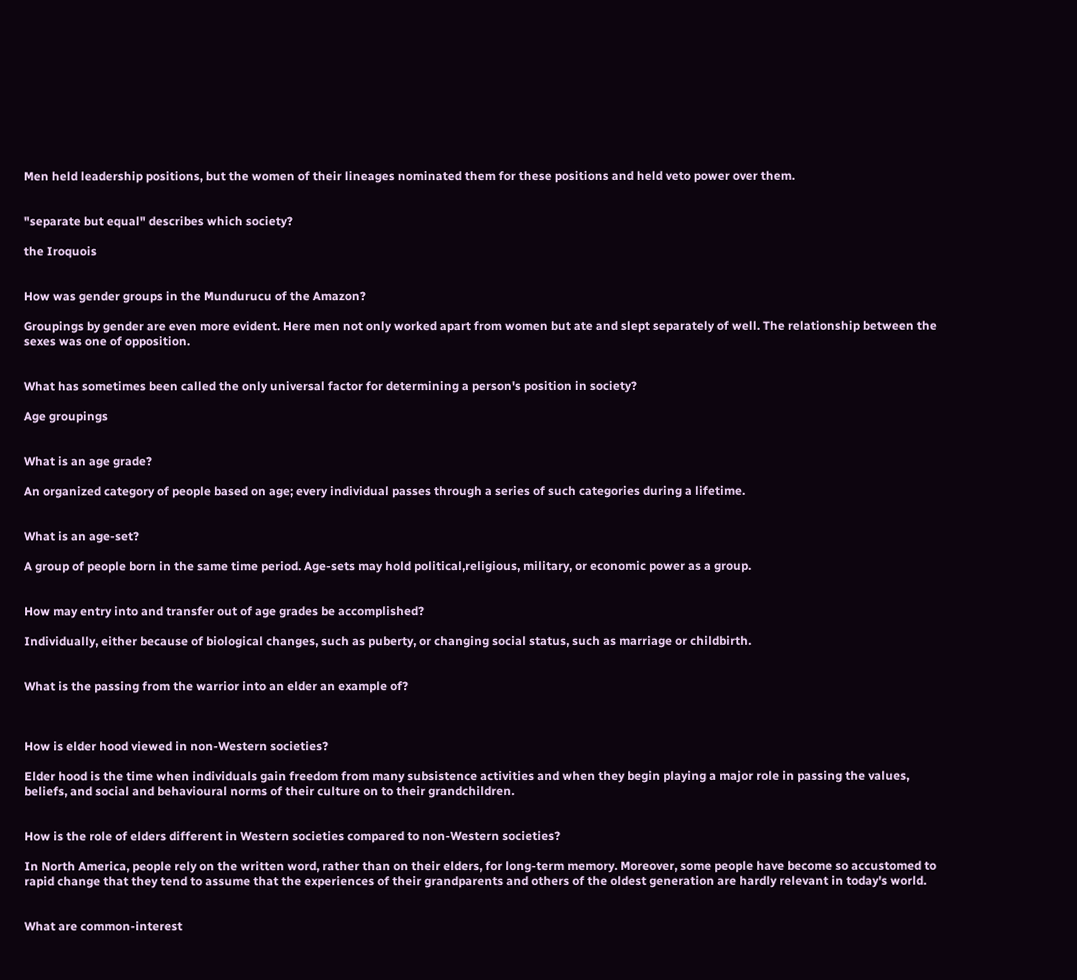Men held leadership positions, but the women of their lineages nominated them for these positions and held veto power over them.


"separate but equal" describes which society?

the Iroquois


How was gender groups in the Mundurucu of the Amazon?

Groupings by gender are even more evident. Here men not only worked apart from women but ate and slept separately of well. The relationship between the sexes was one of opposition.


What has sometimes been called the only universal factor for determining a person's position in society?

Age groupings


What is an age grade?

An organized category of people based on age; every individual passes through a series of such categories during a lifetime.


What is an age-set?

A group of people born in the same time period. Age-sets may hold political,religious, military, or economic power as a group.


How may entry into and transfer out of age grades be accomplished?

Individually, either because of biological changes, such as puberty, or changing social status, such as marriage or childbirth.


What is the passing from the warrior into an elder an example of?



How is elder hood viewed in non-Western societies?

Elder hood is the time when individuals gain freedom from many subsistence activities and when they begin playing a major role in passing the values, beliefs, and social and behavioural norms of their culture on to their grandchildren.


How is the role of elders different in Western societies compared to non-Western societies?

In North America, people rely on the written word, rather than on their elders, for long-term memory. Moreover, some people have become so accustomed to rapid change that they tend to assume that the experiences of their grandparents and others of the oldest generation are hardly relevant in today's world.


What are common-interest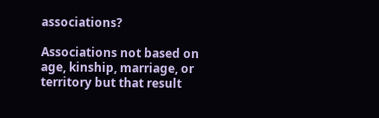associations?

Associations not based on age, kinship, marriage, or territory but that result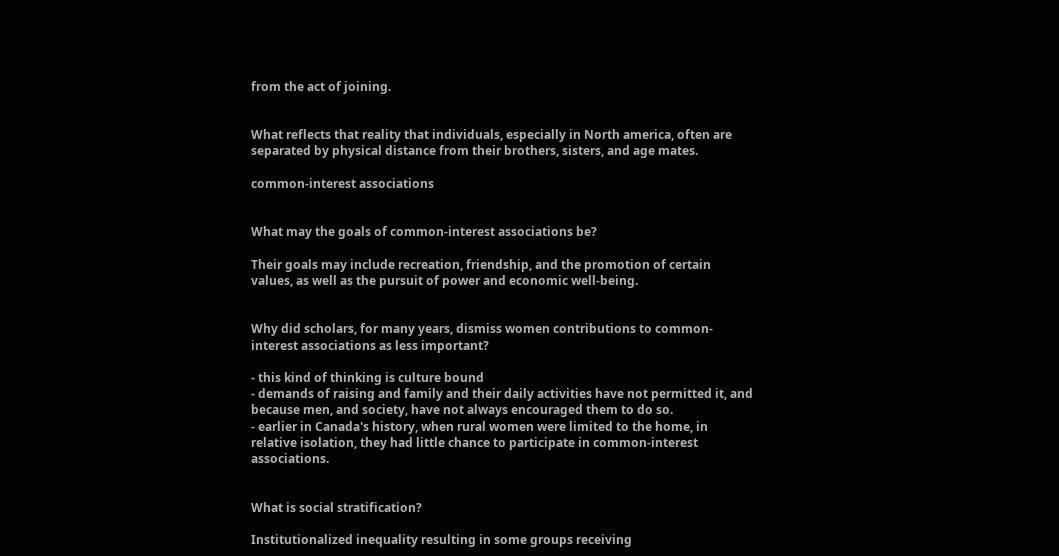from the act of joining.


What reflects that reality that individuals, especially in North america, often are separated by physical distance from their brothers, sisters, and age mates.

common-interest associations


What may the goals of common-interest associations be?

Their goals may include recreation, friendship, and the promotion of certain values, as well as the pursuit of power and economic well-being.


Why did scholars, for many years, dismiss women contributions to common-interest associations as less important?

- this kind of thinking is culture bound
- demands of raising and family and their daily activities have not permitted it, and because men, and society, have not always encouraged them to do so.
- earlier in Canada's history, when rural women were limited to the home, in relative isolation, they had little chance to participate in common-interest associations.


What is social stratification?

Institutionalized inequality resulting in some groups receiving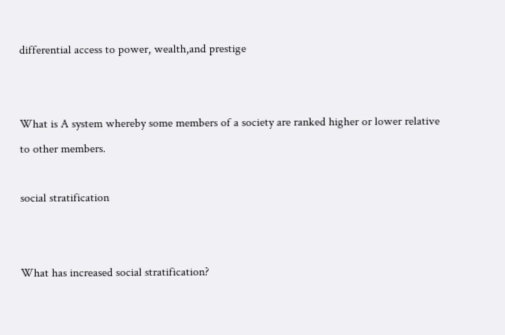differential access to power, wealth,and prestige


What is A system whereby some members of a society are ranked higher or lower relative to other members.

social stratification


What has increased social stratification?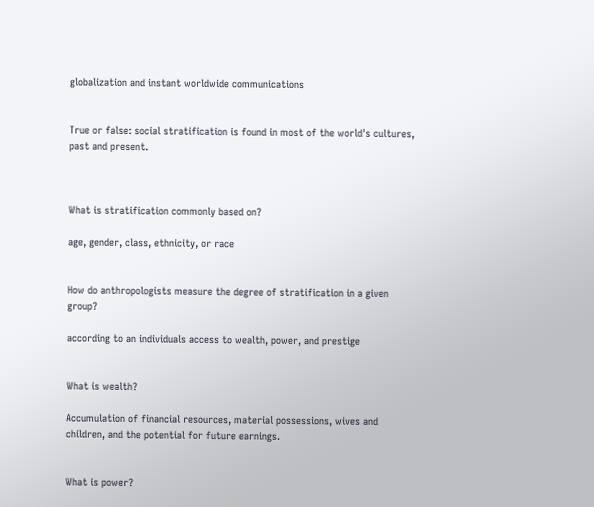globalization and instant worldwide communications


True or false: social stratification is found in most of the world's cultures, past and present.



What is stratification commonly based on?

age, gender, class, ethnicity, or race


How do anthropologists measure the degree of stratification in a given group?

according to an individuals access to wealth, power, and prestige


What is wealth?

Accumulation of financial resources, material possessions, wives and children, and the potential for future earnings.


What is power?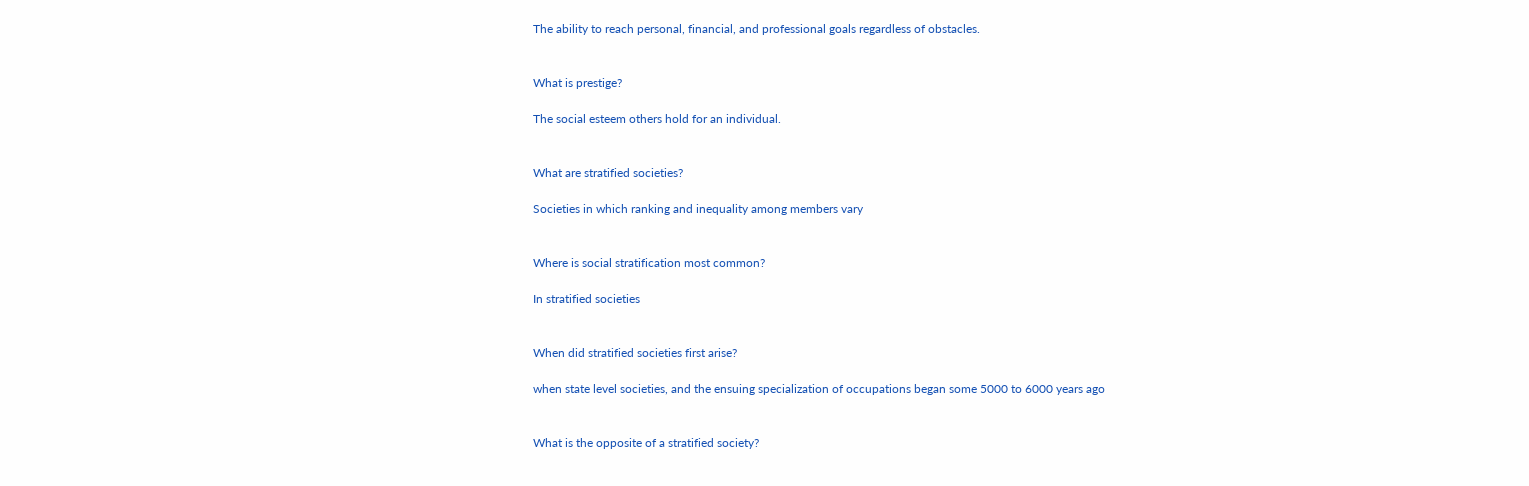The ability to reach personal, financial, and professional goals regardless of obstacles.


What is prestige?

The social esteem others hold for an individual.


What are stratified societies?

Societies in which ranking and inequality among members vary


Where is social stratification most common?

In stratified societies


When did stratified societies first arise?

when state level societies, and the ensuing specialization of occupations began some 5000 to 6000 years ago


What is the opposite of a stratified society?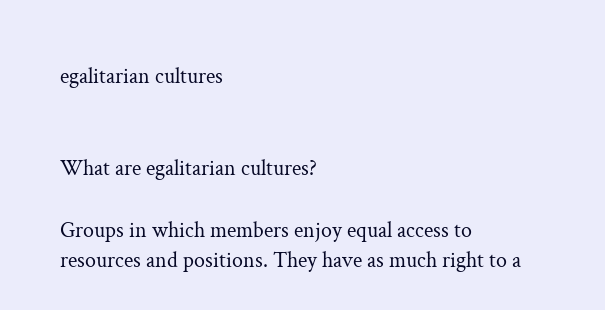egalitarian cultures


What are egalitarian cultures?

Groups in which members enjoy equal access to resources and positions. They have as much right to a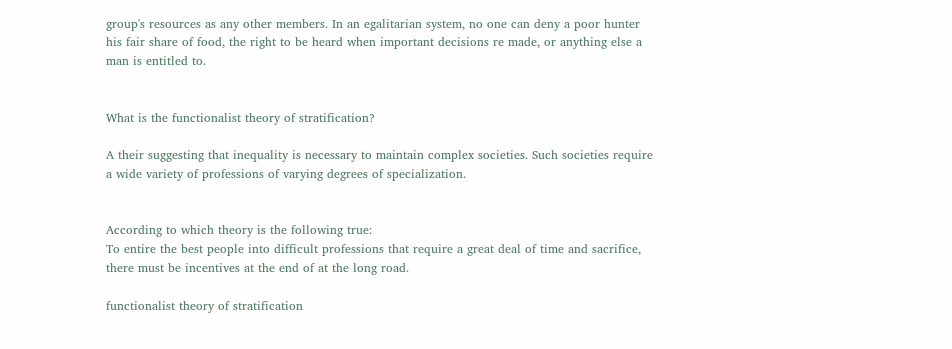group's resources as any other members. In an egalitarian system, no one can deny a poor hunter his fair share of food, the right to be heard when important decisions re made, or anything else a man is entitled to.


What is the functionalist theory of stratification?

A their suggesting that inequality is necessary to maintain complex societies. Such societies require a wide variety of professions of varying degrees of specialization.


According to which theory is the following true:
To entire the best people into difficult professions that require a great deal of time and sacrifice, there must be incentives at the end of at the long road.

functionalist theory of stratification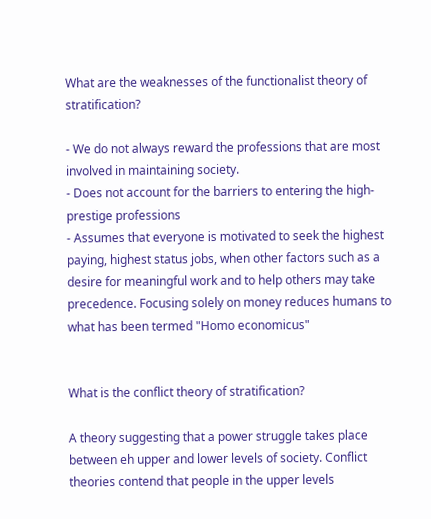What are the weaknesses of the functionalist theory of stratification?

- We do not always reward the professions that are most involved in maintaining society.
- Does not account for the barriers to entering the high-prestige professions
- Assumes that everyone is motivated to seek the highest paying, highest status jobs, when other factors such as a desire for meaningful work and to help others may take precedence. Focusing solely on money reduces humans to what has been termed "Homo economicus"


What is the conflict theory of stratification?

A theory suggesting that a power struggle takes place between eh upper and lower levels of society. Conflict theories contend that people in the upper levels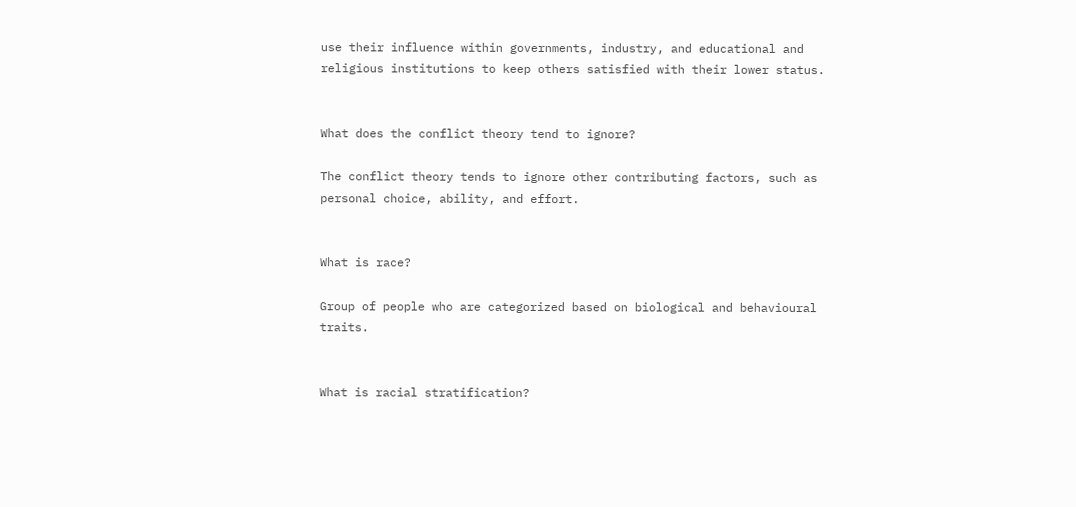use their influence within governments, industry, and educational and religious institutions to keep others satisfied with their lower status.


What does the conflict theory tend to ignore?

The conflict theory tends to ignore other contributing factors, such as personal choice, ability, and effort.


What is race?

Group of people who are categorized based on biological and behavioural traits.


What is racial stratification?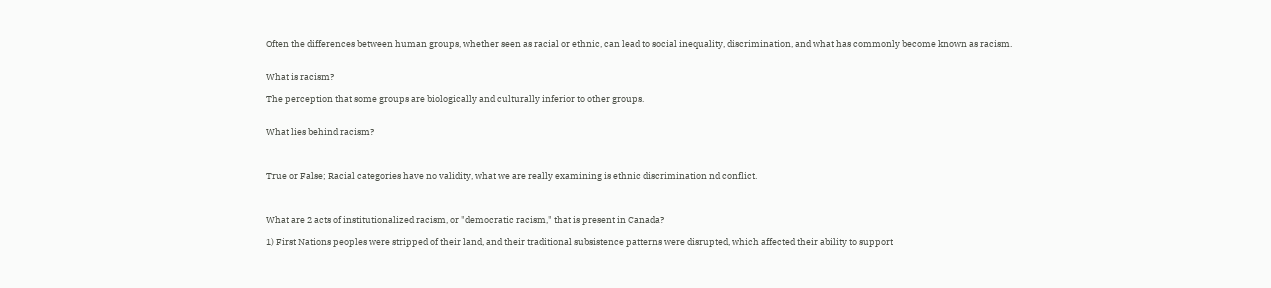Often the differences between human groups, whether seen as racial or ethnic, can lead to social inequality, discrimination, and what has commonly become known as racism.


What is racism?

The perception that some groups are biologically and culturally inferior to other groups.


What lies behind racism?



True or False; Racial categories have no validity, what we are really examining is ethnic discrimination nd conflict.



What are 2 acts of institutionalized racism, or "democratic racism," that is present in Canada?

1) First Nations peoples were stripped of their land, and their traditional subsistence patterns were disrupted, which affected their ability to support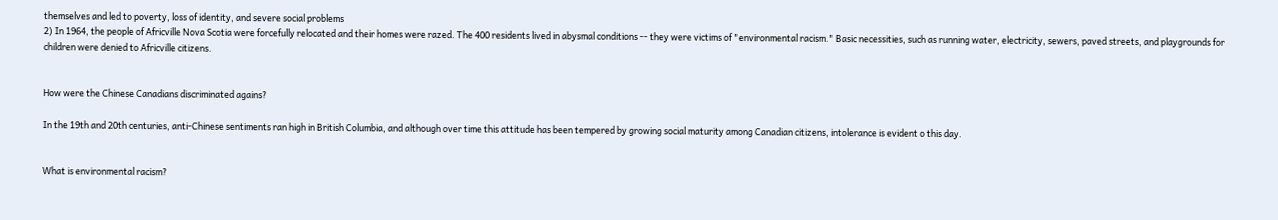themselves and led to poverty, loss of identity, and severe social problems
2) In 1964, the people of Africville Nova Scotia were forcefully relocated and their homes were razed. The 400 residents lived in abysmal conditions -- they were victims of "environmental racism." Basic necessities, such as running water, electricity, sewers, paved streets, and playgrounds for children were denied to Africville citizens.


How were the Chinese Canadians discriminated agains?

In the 19th and 20th centuries, anti-Chinese sentiments ran high in British Columbia, and although over time this attitude has been tempered by growing social maturity among Canadian citizens, intolerance is evident o this day.


What is environmental racism?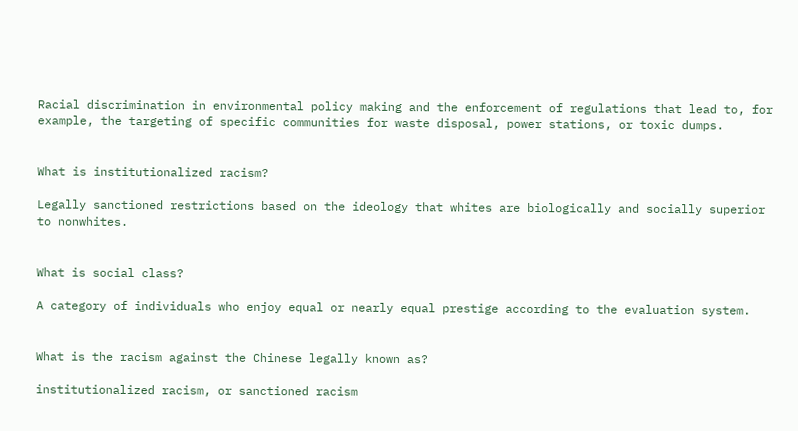Racial discrimination in environmental policy making and the enforcement of regulations that lead to, for example, the targeting of specific communities for waste disposal, power stations, or toxic dumps.


What is institutionalized racism?

Legally sanctioned restrictions based on the ideology that whites are biologically and socially superior to nonwhites.


What is social class?

A category of individuals who enjoy equal or nearly equal prestige according to the evaluation system.


What is the racism against the Chinese legally known as?

institutionalized racism, or sanctioned racism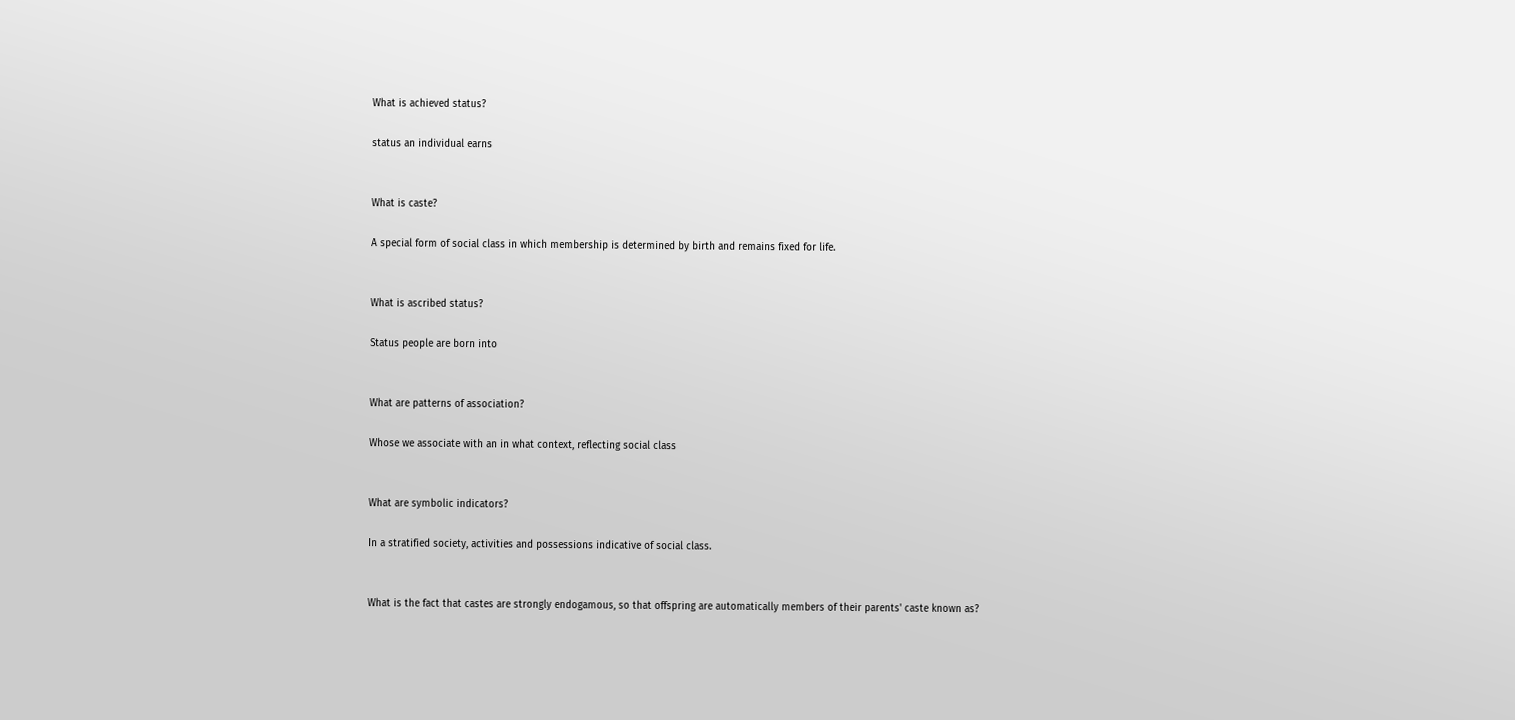What is achieved status?

status an individual earns


What is caste?

A special form of social class in which membership is determined by birth and remains fixed for life.


What is ascribed status?

Status people are born into


What are patterns of association?

Whose we associate with an in what context, reflecting social class


What are symbolic indicators?

In a stratified society, activities and possessions indicative of social class.


What is the fact that castes are strongly endogamous, so that offspring are automatically members of their parents' caste known as?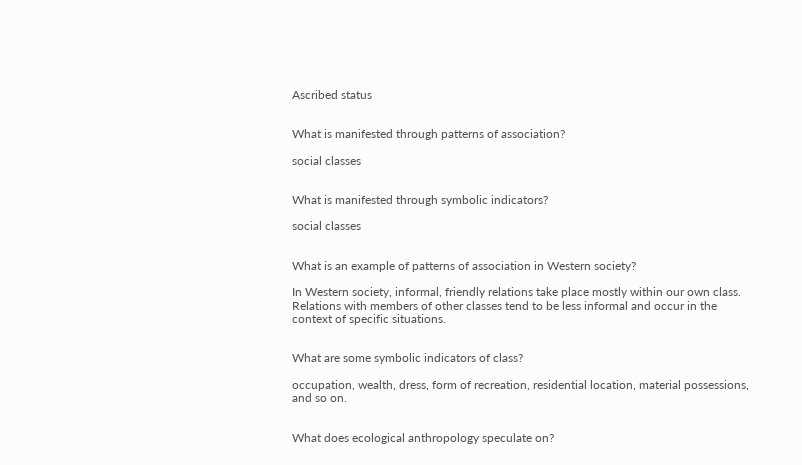Ascribed status


What is manifested through patterns of association?

social classes


What is manifested through symbolic indicators?

social classes


What is an example of patterns of association in Western society?

In Western society, informal, friendly relations take place mostly within our own class. Relations with members of other classes tend to be less informal and occur in the context of specific situations.


What are some symbolic indicators of class?

occupation, wealth, dress, form of recreation, residential location, material possessions, and so on.


What does ecological anthropology speculate on?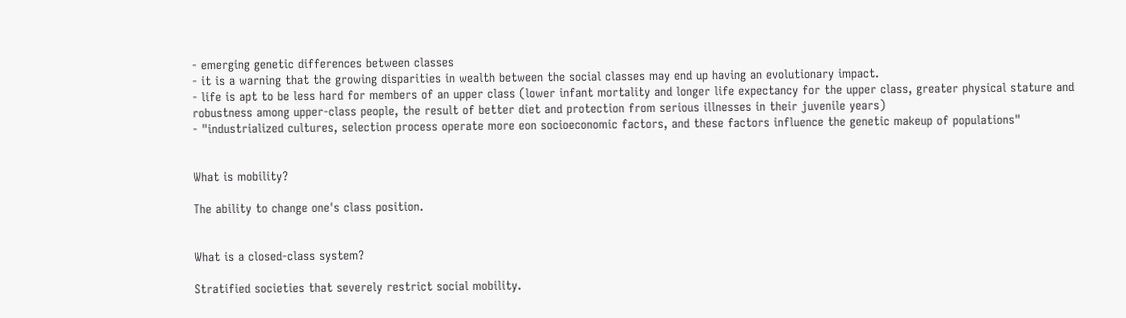- emerging genetic differences between classes
- it is a warning that the growing disparities in wealth between the social classes may end up having an evolutionary impact.
- life is apt to be less hard for members of an upper class (lower infant mortality and longer life expectancy for the upper class, greater physical stature and robustness among upper-class people, the result of better diet and protection from serious illnesses in their juvenile years)
- "industrialized cultures, selection process operate more eon socioeconomic factors, and these factors influence the genetic makeup of populations"


What is mobility?

The ability to change one's class position.


What is a closed-class system?

Stratified societies that severely restrict social mobility.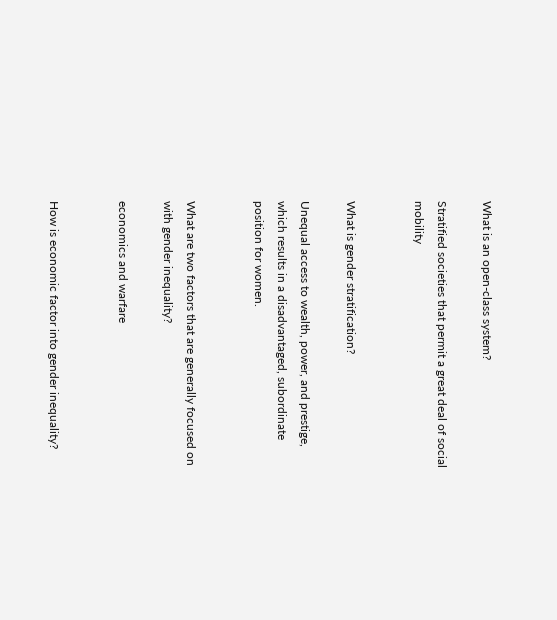What is an open-class system?

Stratified societies that permit a great deal of social mobility


What is gender stratification?

Unequal access to wealth, power, and prestige, which results in a disadvantaged, subordinate position for women.


What are two factors that are generally focused on with gender inequality?

economics and warfare


How is economic factor into gender inequality?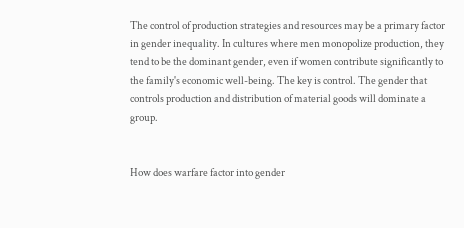The control of production strategies and resources may be a primary factor in gender inequality. In cultures where men monopolize production, they tend to be the dominant gender, even if women contribute significantly to the family's economic well-being. The key is control. The gender that controls production and distribution of material goods will dominate a group.


How does warfare factor into gender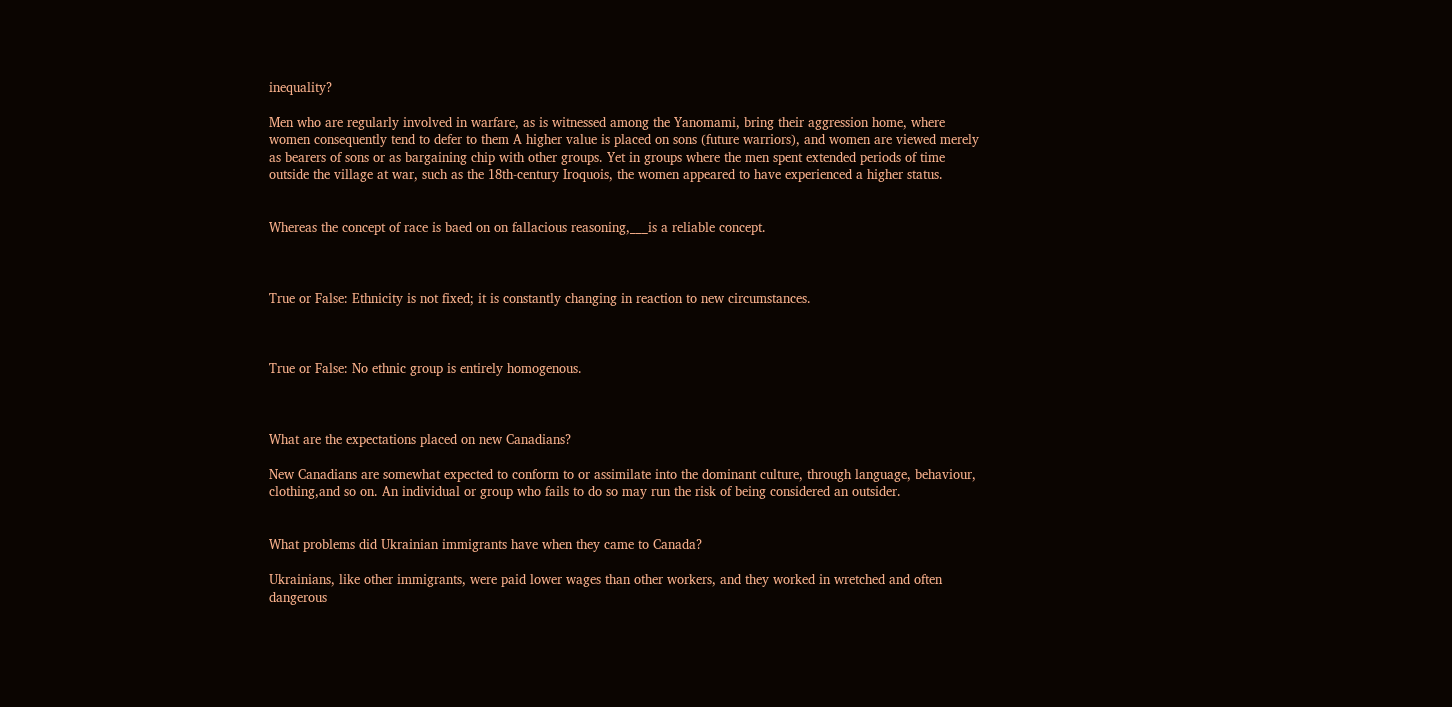inequality?

Men who are regularly involved in warfare, as is witnessed among the Yanomami, bring their aggression home, where women consequently tend to defer to them A higher value is placed on sons (future warriors), and women are viewed merely as bearers of sons or as bargaining chip with other groups. Yet in groups where the men spent extended periods of time outside the village at war, such as the 18th-century Iroquois, the women appeared to have experienced a higher status.


Whereas the concept of race is baed on on fallacious reasoning,___is a reliable concept.



True or False: Ethnicity is not fixed; it is constantly changing in reaction to new circumstances.



True or False: No ethnic group is entirely homogenous.



What are the expectations placed on new Canadians?

New Canadians are somewhat expected to conform to or assimilate into the dominant culture, through language, behaviour, clothing,and so on. An individual or group who fails to do so may run the risk of being considered an outsider.


What problems did Ukrainian immigrants have when they came to Canada?

Ukrainians, like other immigrants, were paid lower wages than other workers, and they worked in wretched and often dangerous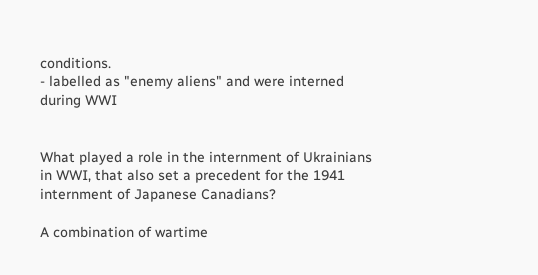conditions.
- labelled as "enemy aliens" and were interned during WWI


What played a role in the internment of Ukrainians in WWI, that also set a precedent for the 1941 internment of Japanese Canadians?

A combination of wartime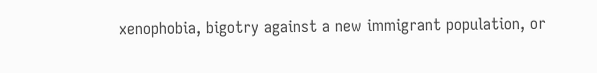xenophobia, bigotry against a new immigrant population, or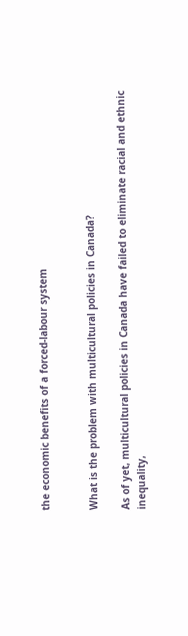the economic benefits of a forced-labour system


What is the problem with multicultural policies in Canada?

As of yet, multicultural policies in Canada have failed to eliminate racial and ethnic inequality,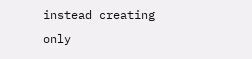instead creating only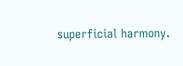superficial harmony.